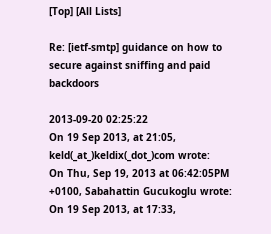[Top] [All Lists]

Re: [ietf-smtp] guidance on how to secure against sniffing and paid backdoors

2013-09-20 02:25:22
On 19 Sep 2013, at 21:05, keld(_at_)keldix(_dot_)com wrote:
On Thu, Sep 19, 2013 at 06:42:05PM +0100, Sabahattin Gucukoglu wrote:
On 19 Sep 2013, at 17:33,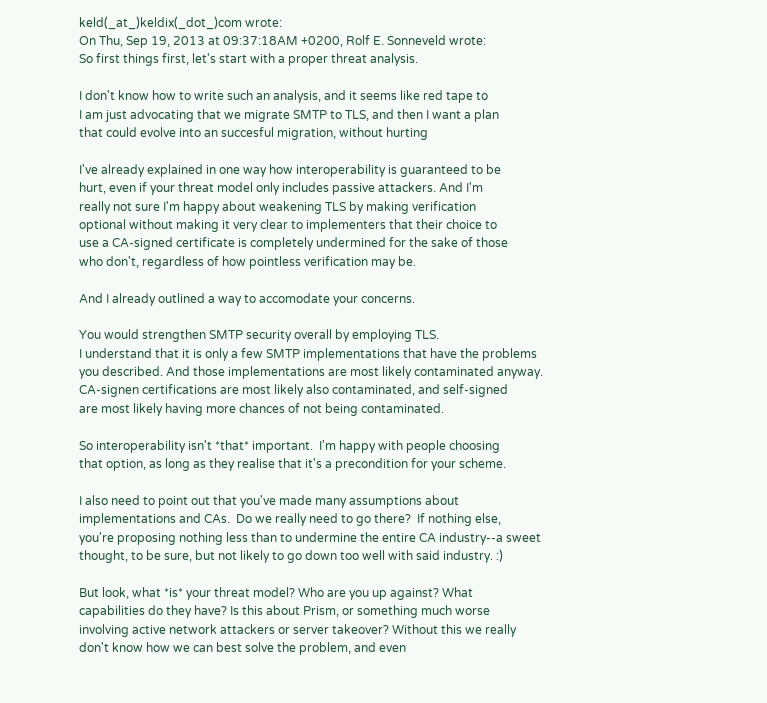keld(_at_)keldix(_dot_)com wrote:
On Thu, Sep 19, 2013 at 09:37:18AM +0200, Rolf E. Sonneveld wrote:
So first things first, let's start with a proper threat analysis.

I don't know how to write such an analysis, and it seems like red tape to
I am just advocating that we migrate SMTP to TLS, and then I want a plan
that could evolve into an succesful migration, without hurting

I've already explained in one way how interoperability is guaranteed to be
hurt, even if your threat model only includes passive attackers. And I'm
really not sure I'm happy about weakening TLS by making verification
optional without making it very clear to implementers that their choice to
use a CA-signed certificate is completely undermined for the sake of those
who don't, regardless of how pointless verification may be.

And I already outlined a way to accomodate your concerns.

You would strengthen SMTP security overall by employing TLS.
I understand that it is only a few SMTP implementations that have the problems
you described. And those implementations are most likely contaminated anyway.
CA-signen certifications are most likely also contaminated, and self-signed
are most likely having more chances of not being contaminated.

So interoperability isn't *that* important.  I'm happy with people choosing
that option, as long as they realise that it's a precondition for your scheme.

I also need to point out that you've made many assumptions about
implementations and CAs.  Do we really need to go there?  If nothing else,
you're proposing nothing less than to undermine the entire CA industry--a sweet
thought, to be sure, but not likely to go down too well with said industry. :)

But look, what *is* your threat model? Who are you up against? What
capabilities do they have? Is this about Prism, or something much worse
involving active network attackers or server takeover? Without this we really
don't know how we can best solve the problem, and even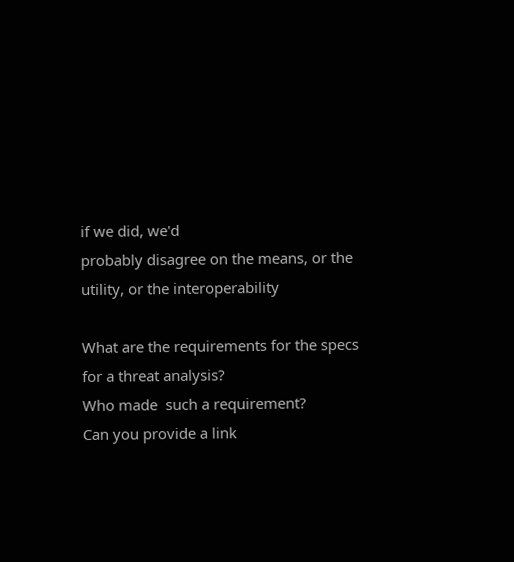if we did, we'd
probably disagree on the means, or the utility, or the interoperability

What are the requirements for the specs for a threat analysis?
Who made  such a requirement?
Can you provide a link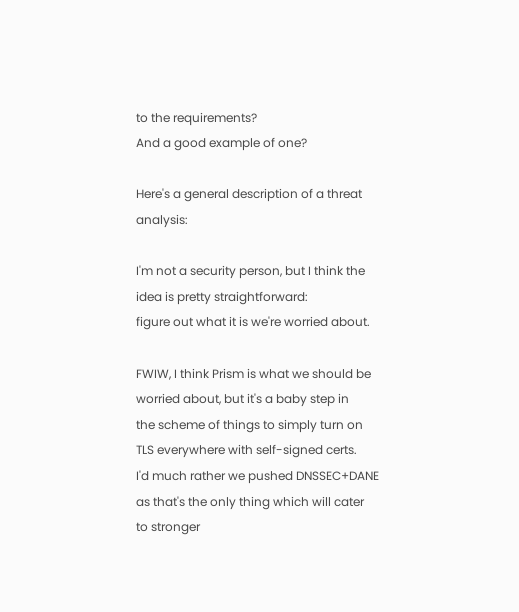to the requirements?
And a good example of one?

Here's a general description of a threat analysis:

I'm not a security person, but I think the idea is pretty straightforward:
figure out what it is we're worried about.

FWIW, I think Prism is what we should be worried about, but it's a baby step in
the scheme of things to simply turn on TLS everywhere with self-signed certs.
I'd much rather we pushed DNSSEC+DANE as that's the only thing which will cater
to stronger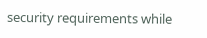security requirements while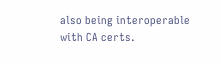also being interoperable with CA certs.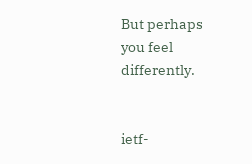But perhaps you feel differently.


ietf-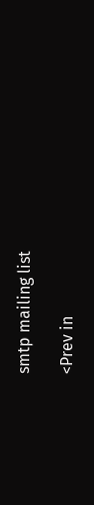smtp mailing list

<Prev in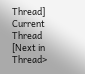Thread] Current Thread [Next in Thread>